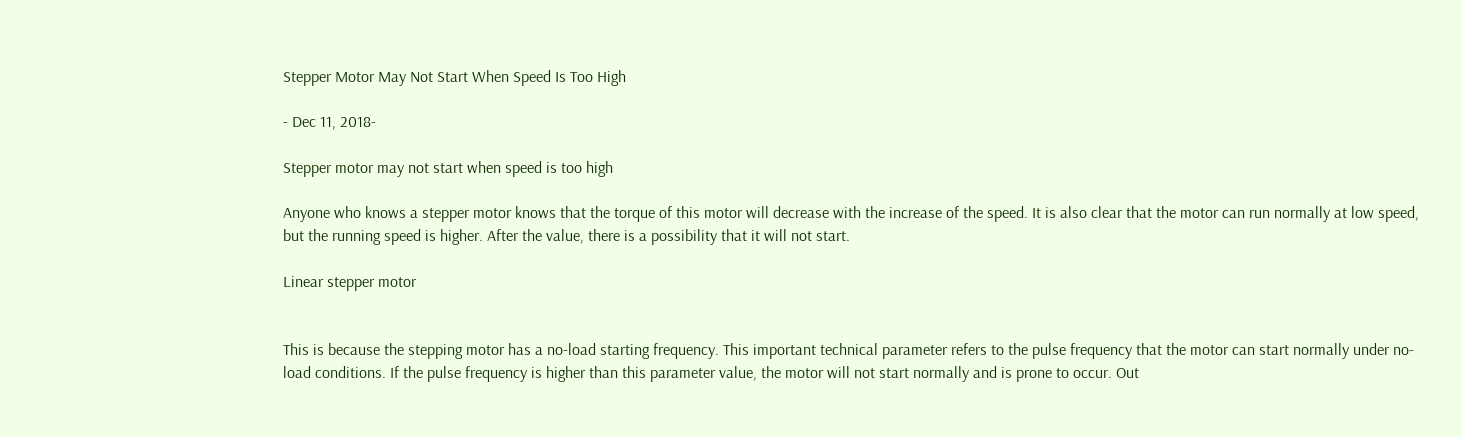Stepper Motor May Not Start When Speed Is Too High

- Dec 11, 2018-

Stepper motor may not start when speed is too high

Anyone who knows a stepper motor knows that the torque of this motor will decrease with the increase of the speed. It is also clear that the motor can run normally at low speed, but the running speed is higher. After the value, there is a possibility that it will not start.

Linear stepper motor


This is because the stepping motor has a no-load starting frequency. This important technical parameter refers to the pulse frequency that the motor can start normally under no-load conditions. If the pulse frequency is higher than this parameter value, the motor will not start normally and is prone to occur. Out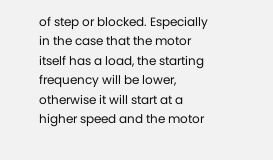of step or blocked. Especially in the case that the motor itself has a load, the starting frequency will be lower, otherwise it will start at a higher speed and the motor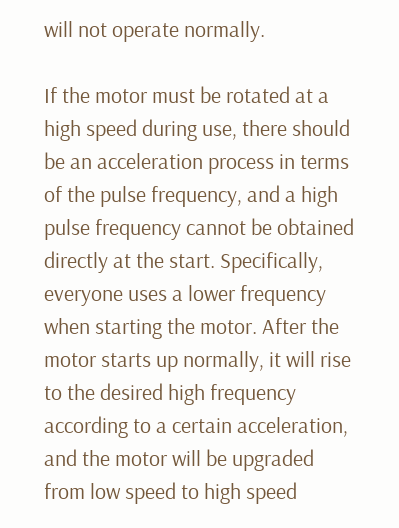will not operate normally.

If the motor must be rotated at a high speed during use, there should be an acceleration process in terms of the pulse frequency, and a high pulse frequency cannot be obtained directly at the start. Specifically, everyone uses a lower frequency when starting the motor. After the motor starts up normally, it will rise to the desired high frequency according to a certain acceleration, and the motor will be upgraded from low speed to high speed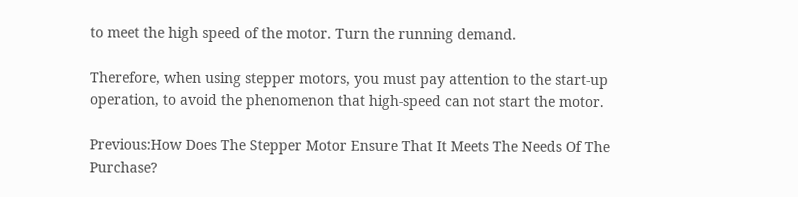to meet the high speed of the motor. Turn the running demand.

Therefore, when using stepper motors, you must pay attention to the start-up operation, to avoid the phenomenon that high-speed can not start the motor.

Previous:How Does The Stepper Motor Ensure That It Meets The Needs Of The Purchase?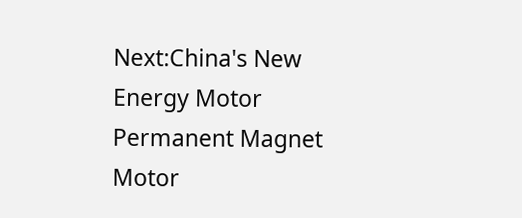Next:China's New Energy Motor Permanent Magnet Motor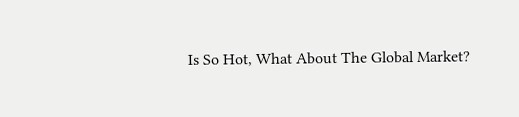Is So Hot, What About The Global Market?